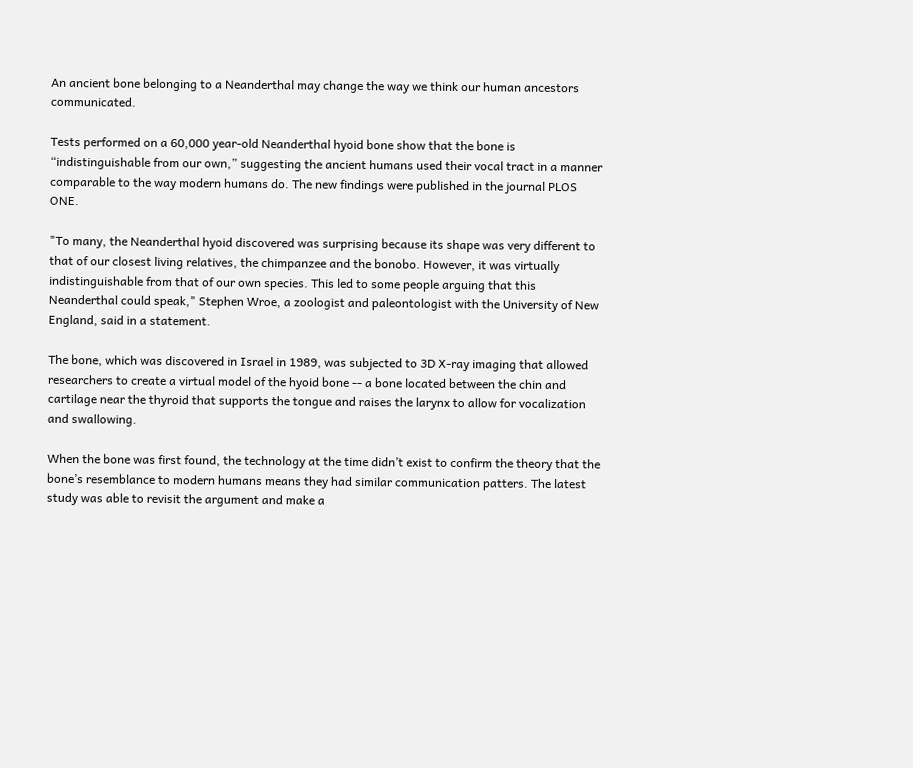An ancient bone belonging to a Neanderthal may change the way we think our human ancestors communicated.

Tests performed on a 60,000 year-old Neanderthal hyoid bone show that the bone is “indistinguishable from our own,” suggesting the ancient humans used their vocal tract in a manner comparable to the way modern humans do. The new findings were published in the journal PLOS ONE.

"To many, the Neanderthal hyoid discovered was surprising because its shape was very different to that of our closest living relatives, the chimpanzee and the bonobo. However, it was virtually indistinguishable from that of our own species. This led to some people arguing that this Neanderthal could speak," Stephen Wroe, a zoologist and paleontologist with the University of New England, said in a statement.

The bone, which was discovered in Israel in 1989, was subjected to 3D X-ray imaging that allowed researchers to create a virtual model of the hyoid bone -- a bone located between the chin and cartilage near the thyroid that supports the tongue and raises the larynx to allow for vocalization and swallowing.

When the bone was first found, the technology at the time didn’t exist to confirm the theory that the bone’s resemblance to modern humans means they had similar communication patters. The latest study was able to revisit the argument and make a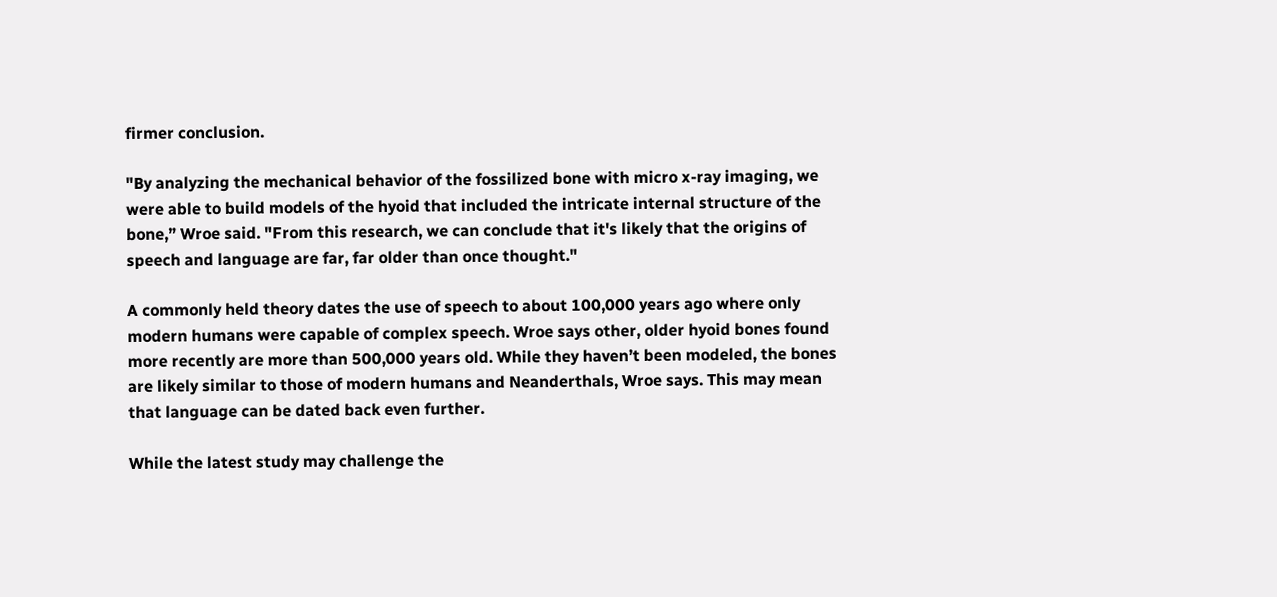firmer conclusion.

"By analyzing the mechanical behavior of the fossilized bone with micro x-ray imaging, we were able to build models of the hyoid that included the intricate internal structure of the bone,” Wroe said. "From this research, we can conclude that it's likely that the origins of speech and language are far, far older than once thought."

A commonly held theory dates the use of speech to about 100,000 years ago where only modern humans were capable of complex speech. Wroe says other, older hyoid bones found more recently are more than 500,000 years old. While they haven’t been modeled, the bones are likely similar to those of modern humans and Neanderthals, Wroe says. This may mean that language can be dated back even further.

While the latest study may challenge the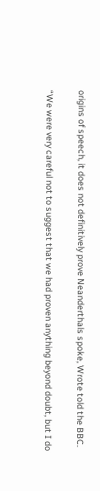origins of speech, it does not definitively prove Neanderthals spoke, Wrote told the BBC.

“We were very careful not to suggest that we had proven anything beyond doubt, but I do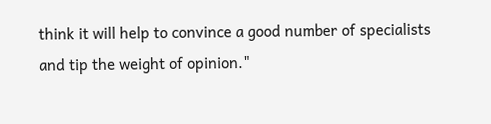think it will help to convince a good number of specialists and tip the weight of opinion."